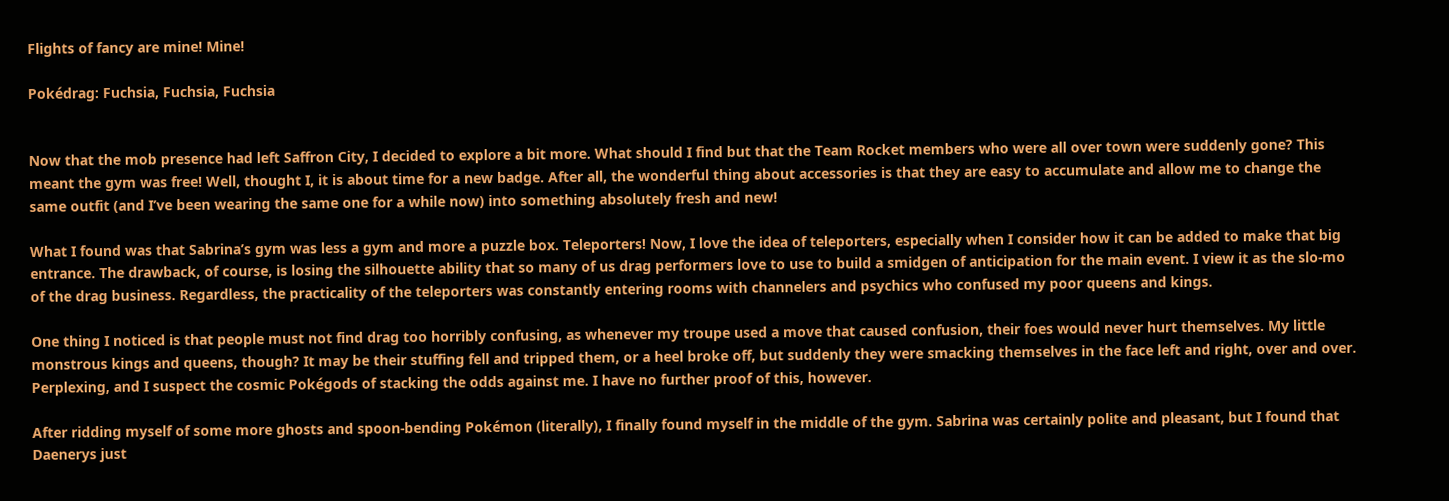Flights of fancy are mine! Mine!

Pokédrag: Fuchsia, Fuchsia, Fuchsia


Now that the mob presence had left Saffron City, I decided to explore a bit more. What should I find but that the Team Rocket members who were all over town were suddenly gone? This meant the gym was free! Well, thought I, it is about time for a new badge. After all, the wonderful thing about accessories is that they are easy to accumulate and allow me to change the same outfit (and I’ve been wearing the same one for a while now) into something absolutely fresh and new!

What I found was that Sabrina’s gym was less a gym and more a puzzle box. Teleporters! Now, I love the idea of teleporters, especially when I consider how it can be added to make that big entrance. The drawback, of course, is losing the silhouette ability that so many of us drag performers love to use to build a smidgen of anticipation for the main event. I view it as the slo-mo of the drag business. Regardless, the practicality of the teleporters was constantly entering rooms with channelers and psychics who confused my poor queens and kings.

One thing I noticed is that people must not find drag too horribly confusing, as whenever my troupe used a move that caused confusion, their foes would never hurt themselves. My little monstrous kings and queens, though? It may be their stuffing fell and tripped them, or a heel broke off, but suddenly they were smacking themselves in the face left and right, over and over. Perplexing, and I suspect the cosmic Pokégods of stacking the odds against me. I have no further proof of this, however.

After ridding myself of some more ghosts and spoon-bending Pokémon (literally), I finally found myself in the middle of the gym. Sabrina was certainly polite and pleasant, but I found that Daenerys just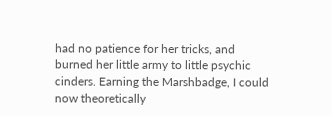had no patience for her tricks, and burned her little army to little psychic cinders. Earning the Marshbadge, I could now theoretically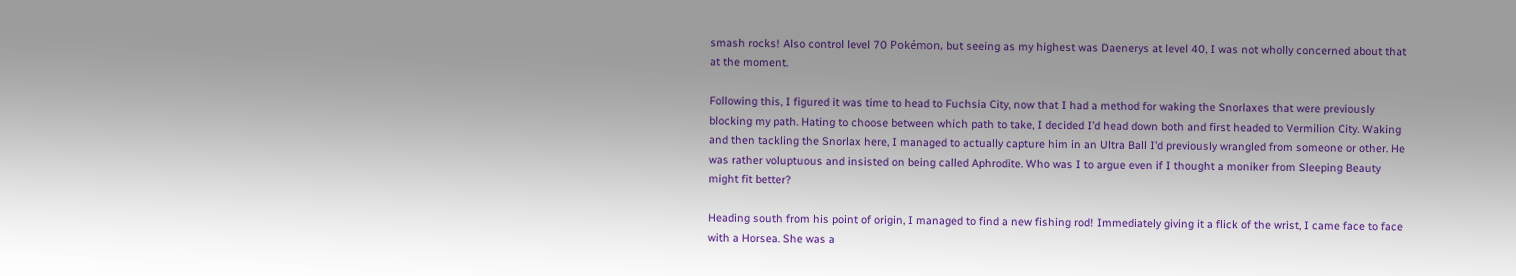smash rocks! Also control level 70 Pokémon, but seeing as my highest was Daenerys at level 40, I was not wholly concerned about that at the moment.

Following this, I figured it was time to head to Fuchsia City, now that I had a method for waking the Snorlaxes that were previously blocking my path. Hating to choose between which path to take, I decided I’d head down both and first headed to Vermilion City. Waking and then tackling the Snorlax here, I managed to actually capture him in an Ultra Ball I’d previously wrangled from someone or other. He was rather voluptuous and insisted on being called Aphrodite. Who was I to argue even if I thought a moniker from Sleeping Beauty might fit better?

Heading south from his point of origin, I managed to find a new fishing rod! Immediately giving it a flick of the wrist, I came face to face with a Horsea. She was a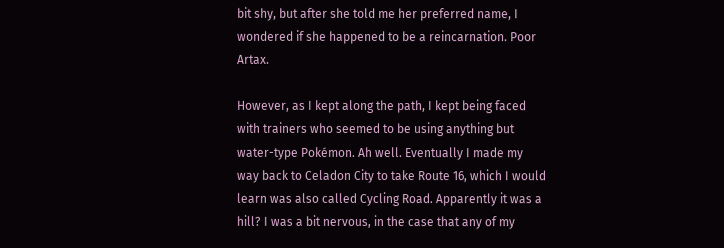bit shy, but after she told me her preferred name, I wondered if she happened to be a reincarnation. Poor Artax.

However, as I kept along the path, I kept being faced with trainers who seemed to be using anything but water-type Pokémon. Ah well. Eventually I made my way back to Celadon City to take Route 16, which I would learn was also called Cycling Road. Apparently it was a hill? I was a bit nervous, in the case that any of my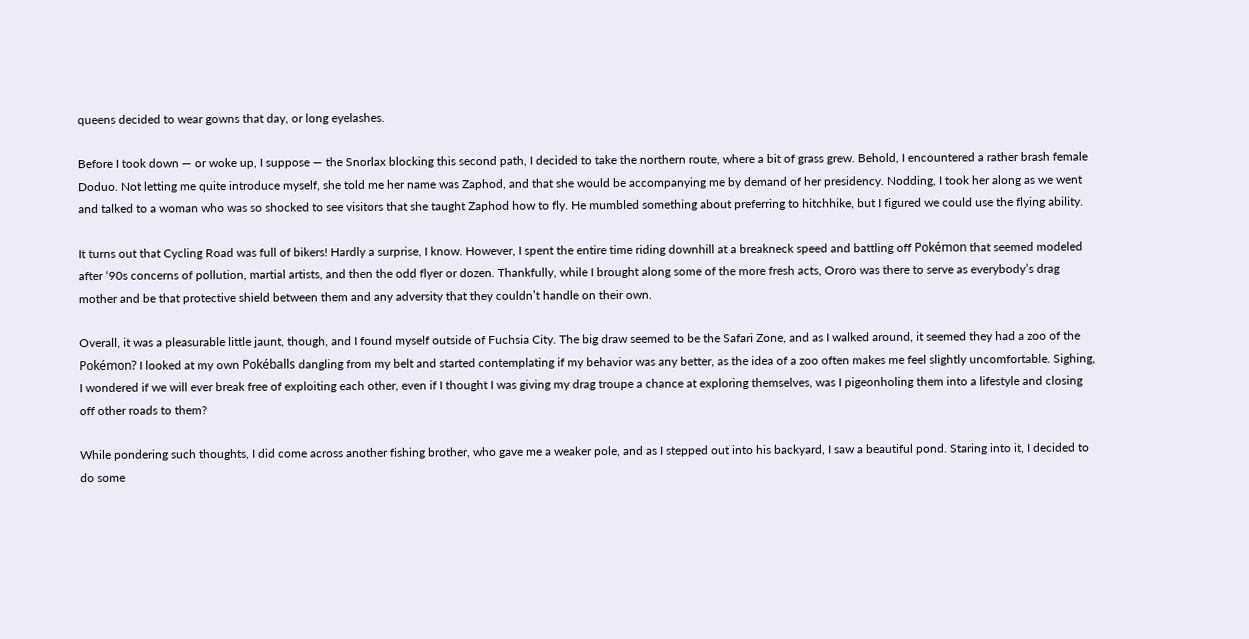queens decided to wear gowns that day, or long eyelashes.

Before I took down — or woke up, I suppose — the Snorlax blocking this second path, I decided to take the northern route, where a bit of grass grew. Behold, I encountered a rather brash female Doduo. Not letting me quite introduce myself, she told me her name was Zaphod, and that she would be accompanying me by demand of her presidency. Nodding, I took her along as we went and talked to a woman who was so shocked to see visitors that she taught Zaphod how to fly. He mumbled something about preferring to hitchhike, but I figured we could use the flying ability.

It turns out that Cycling Road was full of bikers! Hardly a surprise, I know. However, I spent the entire time riding downhill at a breakneck speed and battling off Pokémon that seemed modeled after ‘90s concerns of pollution, martial artists, and then the odd flyer or dozen. Thankfully, while I brought along some of the more fresh acts, Ororo was there to serve as everybody’s drag mother and be that protective shield between them and any adversity that they couldn’t handle on their own.

Overall, it was a pleasurable little jaunt, though, and I found myself outside of Fuchsia City. The big draw seemed to be the Safari Zone, and as I walked around, it seemed they had a zoo of the Pokémon? I looked at my own Pokéballs dangling from my belt and started contemplating if my behavior was any better, as the idea of a zoo often makes me feel slightly uncomfortable. Sighing, I wondered if we will ever break free of exploiting each other, even if I thought I was giving my drag troupe a chance at exploring themselves, was I pigeonholing them into a lifestyle and closing off other roads to them?

While pondering such thoughts, I did come across another fishing brother, who gave me a weaker pole, and as I stepped out into his backyard, I saw a beautiful pond. Staring into it, I decided to do some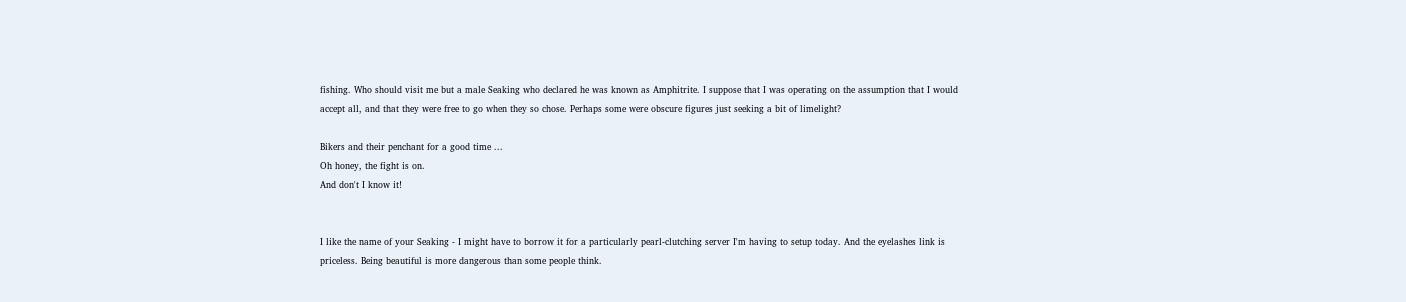fishing. Who should visit me but a male Seaking who declared he was known as Amphitrite. I suppose that I was operating on the assumption that I would accept all, and that they were free to go when they so chose. Perhaps some were obscure figures just seeking a bit of limelight?

Bikers and their penchant for a good time ...
Oh honey, the fight is on.
And don't I know it!


I like the name of your Seaking - I might have to borrow it for a particularly pearl-clutching server I'm having to setup today. And the eyelashes link is priceless. Being beautiful is more dangerous than some people think.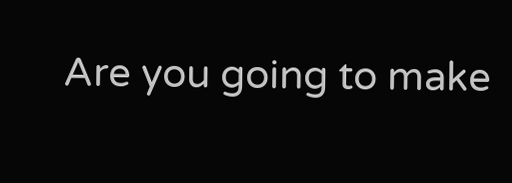Are you going to make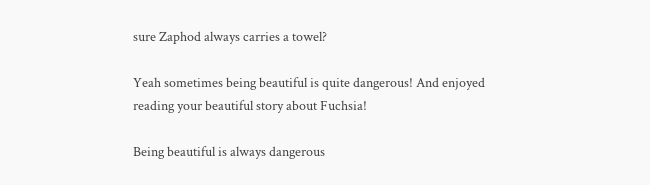sure Zaphod always carries a towel?

Yeah sometimes being beautiful is quite dangerous! And enjoyed reading your beautiful story about Fuchsia!

Being beautiful is always dangerous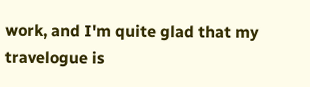work, and I'm quite glad that my travelogue is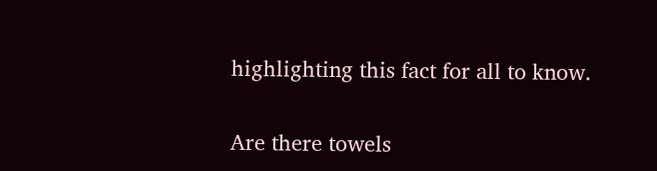highlighting this fact for all to know.

Are there towels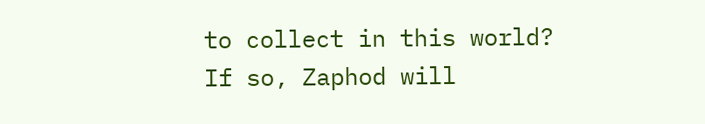to collect in this world? If so, Zaphod will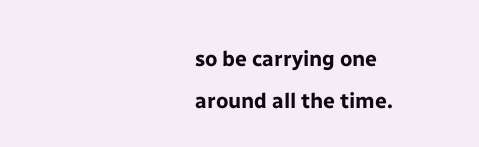so be carrying one around all the time.